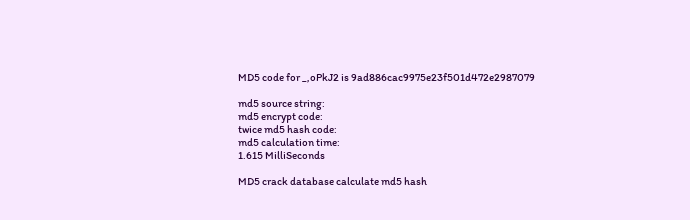MD5 code for _,oPkJ2 is 9ad886cac9975e23f501d472e2987079

md5 source string:
md5 encrypt code:
twice md5 hash code:
md5 calculation time:
1.615 MilliSeconds

MD5 crack database calculate md5 hash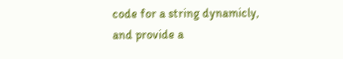code for a string dynamicly, and provide a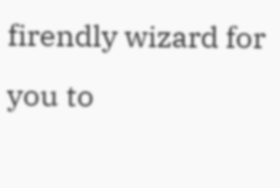firendly wizard for you to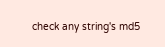check any string's md5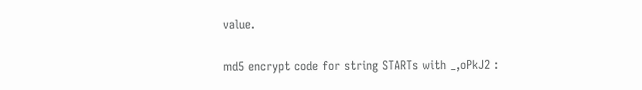value.

md5 encrypt code for string STARTs with _,oPkJ2 :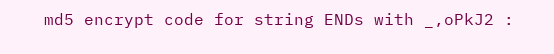md5 encrypt code for string ENDs with _,oPkJ2 :